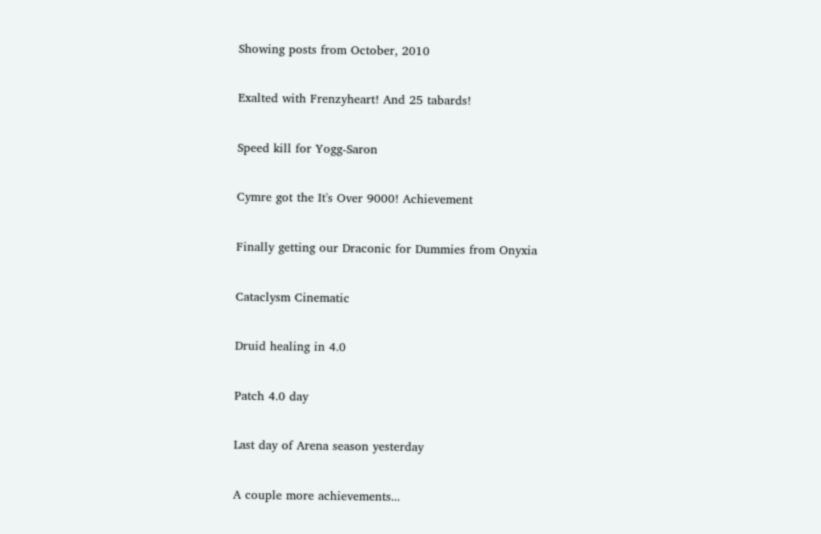Showing posts from October, 2010

Exalted with Frenzyheart! And 25 tabards!

Speed kill for Yogg-Saron

Cymre got the It's Over 9000! Achievement

Finally getting our Draconic for Dummies from Onyxia

Cataclysm Cinematic

Druid healing in 4.0

Patch 4.0 day

Last day of Arena season yesterday

A couple more achievements...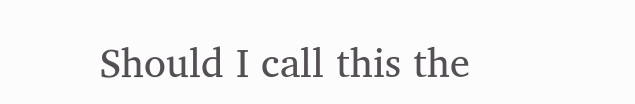Should I call this the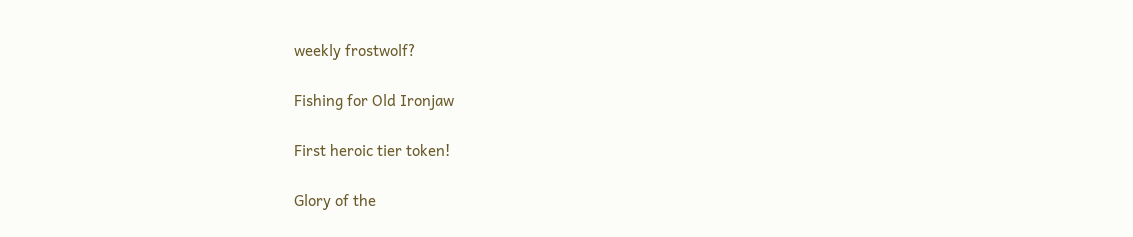weekly frostwolf?

Fishing for Old Ironjaw

First heroic tier token!

Glory of the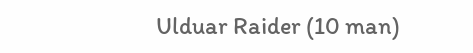Ulduar Raider (10 man)